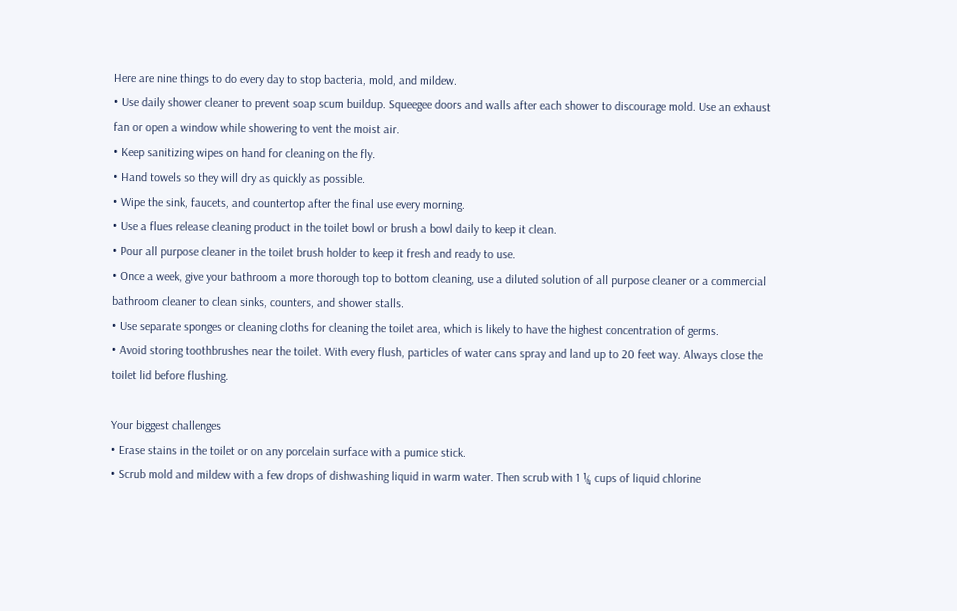Here are nine things to do every day to stop bacteria, mold, and mildew.
• Use daily shower cleaner to prevent soap scum buildup. Squeegee doors and walls after each shower to discourage mold. Use an exhaust fan or open a window while showering to vent the moist air.
• Keep sanitizing wipes on hand for cleaning on the fly.
• Hand towels so they will dry as quickly as possible.
• Wipe the sink, faucets, and countertop after the final use every morning.
• Use a flues release cleaning product in the toilet bowl or brush a bowl daily to keep it clean.
• Pour all purpose cleaner in the toilet brush holder to keep it fresh and ready to use.
• Once a week, give your bathroom a more thorough top to bottom cleaning, use a diluted solution of all purpose cleaner or a commercial bathroom cleaner to clean sinks, counters, and shower stalls.
• Use separate sponges or cleaning cloths for cleaning the toilet area, which is likely to have the highest concentration of germs.
• Avoid storing toothbrushes near the toilet. With every flush, particles of water cans spray and land up to 20 feet way. Always close the toilet lid before flushing.

Your biggest challenges
• Erase stains in the toilet or on any porcelain surface with a pumice stick.
• Scrub mold and mildew with a few drops of dishwashing liquid in warm water. Then scrub with 1 ¼ cups of liquid chlorine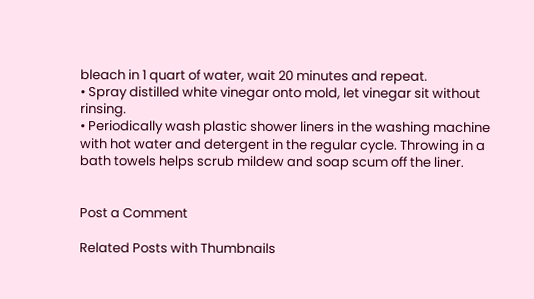bleach in 1 quart of water, wait 20 minutes and repeat.
• Spray distilled white vinegar onto mold, let vinegar sit without rinsing.
• Periodically wash plastic shower liners in the washing machine with hot water and detergent in the regular cycle. Throwing in a bath towels helps scrub mildew and soap scum off the liner.


Post a Comment

Related Posts with Thumbnails